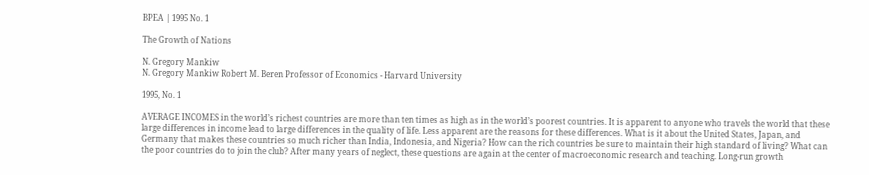BPEA | 1995 No. 1

The Growth of Nations

N. Gregory Mankiw
N. Gregory Mankiw Robert M. Beren Professor of Economics - Harvard University

1995, No. 1

AVERAGE INCOMES in the world’s richest countries are more than ten times as high as in the world’s poorest countries. It is apparent to anyone who travels the world that these large differences in income lead to large differences in the quality of life. Less apparent are the reasons for these differences. What is it about the United States, Japan, and Germany that makes these countries so much richer than India, Indonesia, and Nigeria? How can the rich countries be sure to maintain their high standard of living? What can the poor countries do to join the club? After many years of neglect, these questions are again at the center of macroeconomic research and teaching. Long-run growth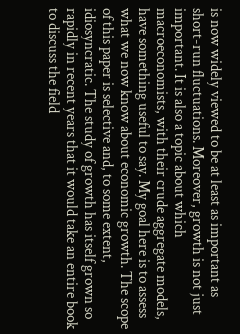is now widely viewed to be at least as important as short-run fluctuations. Moreover, growth is not just important. It is also a topic about which macroeconomists, with their crude aggregate models, have something useful to say. My goal here is to assess what we now know about economic growth. The scope of this paper is selective and, to some extent, idiosyncratic. The study of growth has itself grown so rapidly in recent years that it would take an entire book to discuss the field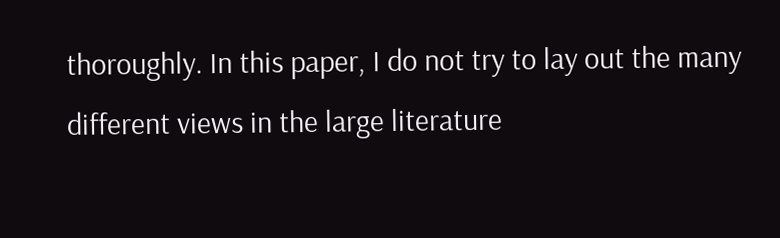thoroughly. In this paper, I do not try to lay out the many different views in the large literature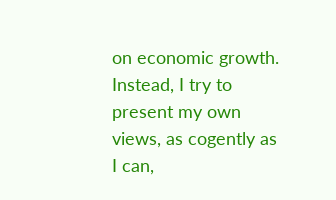on economic growth. Instead, I try to present my own views, as cogently as I can,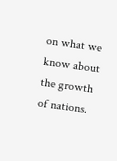on what we know about the growth of nations.